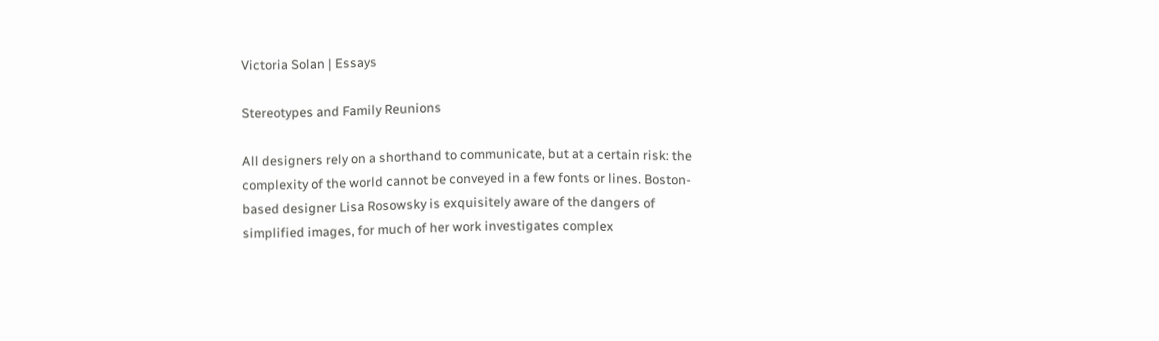Victoria Solan | Essays

Stereotypes and Family Reunions

All designers rely on a shorthand to communicate, but at a certain risk: the complexity of the world cannot be conveyed in a few fonts or lines. Boston-based designer Lisa Rosowsky is exquisitely aware of the dangers of simplified images, for much of her work investigates complex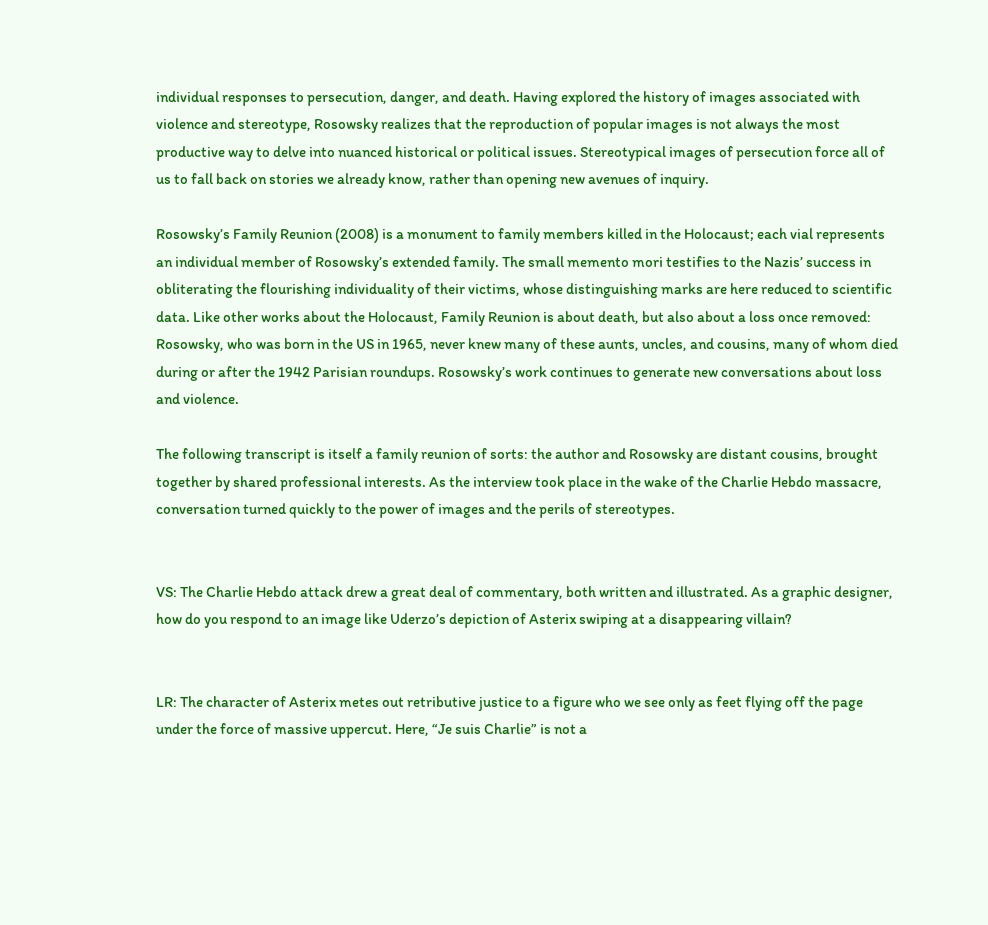individual responses to persecution, danger, and death. Having explored the history of images associated with violence and stereotype, Rosowsky realizes that the reproduction of popular images is not always the most productive way to delve into nuanced historical or political issues. Stereotypical images of persecution force all of us to fall back on stories we already know, rather than opening new avenues of inquiry.

Rosowsky’s Family Reunion (2008) is a monument to family members killed in the Holocaust; each vial represents an individual member of Rosowsky’s extended family. The small memento mori testifies to the Nazis’ success in obliterating the flourishing individuality of their victims, whose distinguishing marks are here reduced to scientific data. Like other works about the Holocaust, Family Reunion is about death, but also about a loss once removed: Rosowsky, who was born in the US in 1965, never knew many of these aunts, uncles, and cousins, many of whom died during or after the 1942 Parisian roundups. Rosowsky’s work continues to generate new conversations about loss and violence.

The following transcript is itself a family reunion of sorts: the author and Rosowsky are distant cousins, brought together by shared professional interests. As the interview took place in the wake of the Charlie Hebdo massacre, conversation turned quickly to the power of images and the perils of stereotypes.


VS: The Charlie Hebdo attack drew a great deal of commentary, both written and illustrated. As a graphic designer, how do you respond to an image like Uderzo’s depiction of Asterix swiping at a disappearing villain?


LR: The character of Asterix metes out retributive justice to a figure who we see only as feet flying off the page under the force of massive uppercut. Here, “Je suis Charlie” is not a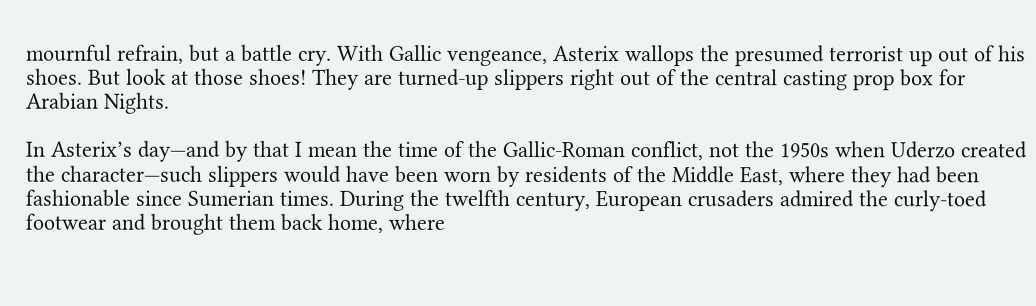mournful refrain, but a battle cry. With Gallic vengeance, Asterix wallops the presumed terrorist up out of his shoes. But look at those shoes! They are turned-up slippers right out of the central casting prop box for Arabian Nights.

In Asterix’s day—and by that I mean the time of the Gallic-Roman conflict, not the 1950s when Uderzo created the character—such slippers would have been worn by residents of the Middle East, where they had been fashionable since Sumerian times. During the twelfth century, European crusaders admired the curly-toed footwear and brought them back home, where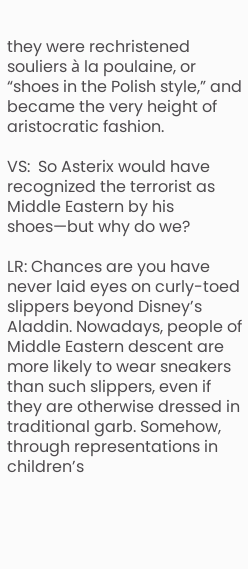they were rechristened souliers à la poulaine, or “shoes in the Polish style,” and became the very height of aristocratic fashion.

VS:  So Asterix would have recognized the terrorist as Middle Eastern by his shoes—but why do we?

LR: Chances are you have never laid eyes on curly-toed slippers beyond Disney’s Aladdin. Nowadays, people of Middle Eastern descent are more likely to wear sneakers than such slippers, even if they are otherwise dressed in traditional garb. Somehow, through representations in children’s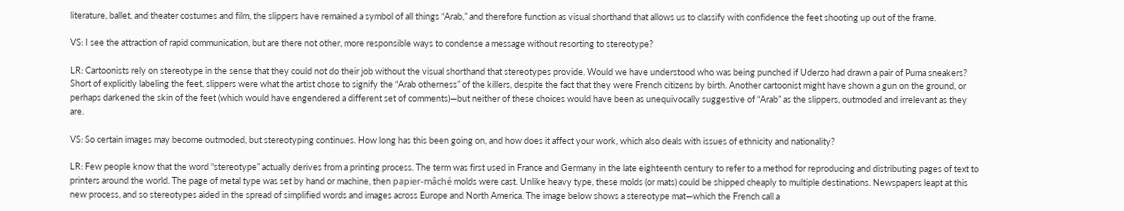literature, ballet, and theater costumes and film, the slippers have remained a symbol of all things “Arab,” and therefore function as visual shorthand that allows us to classify with confidence the feet shooting up out of the frame.

VS: I see the attraction of rapid communication, but are there not other, more responsible ways to condense a message without resorting to stereotype?

LR: Cartoonists rely on stereotype in the sense that they could not do their job without the visual shorthand that stereotypes provide. Would we have understood who was being punched if Uderzo had drawn a pair of Puma sneakers? Short of explicitly labeling the feet, slippers were what the artist chose to signify the “Arab otherness” of the killers, despite the fact that they were French citizens by birth. Another cartoonist might have shown a gun on the ground, or perhaps darkened the skin of the feet (which would have engendered a different set of comments)—but neither of these choices would have been as unequivocally suggestive of “Arab” as the slippers, outmoded and irrelevant as they are.

VS: So certain images may become outmoded, but stereotyping continues. How long has this been going on, and how does it affect your work, which also deals with issues of ethnicity and nationality?

LR: Few people know that the word “stereotype” actually derives from a printing process. The term was first used in France and Germany in the late eighteenth century to refer to a method for reproducing and distributing pages of text to printers around the world. The page of metal type was set by hand or machine, then papier-mâché molds were cast. Unlike heavy type, these molds (or mats) could be shipped cheaply to multiple destinations. Newspapers leapt at this new process, and so stereotypes aided in the spread of simplified words and images across Europe and North America. The image below shows a stereotype mat—which the French call a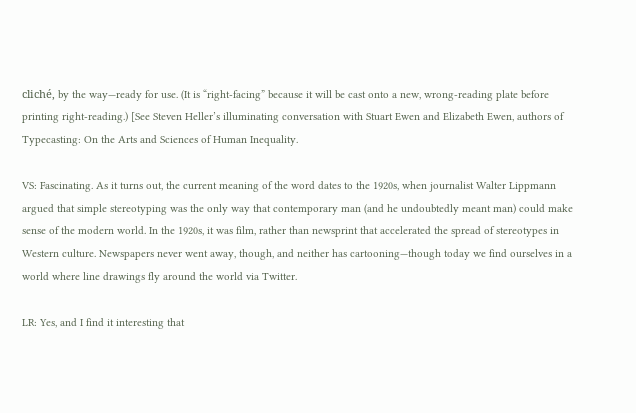cliché, by the way—ready for use. (It is “right-facing” because it will be cast onto a new, wrong-reading plate before printing right-reading.) [See Steven Heller’s illuminating conversation with Stuart Ewen and Elizabeth Ewen, authors of Typecasting: On the Arts and Sciences of Human Inequality.

VS: Fascinating. As it turns out, the current meaning of the word dates to the 1920s, when journalist Walter Lippmann argued that simple stereotyping was the only way that contemporary man (and he undoubtedly meant man) could make sense of the modern world. In the 1920s, it was film, rather than newsprint that accelerated the spread of stereotypes in Western culture. Newspapers never went away, though, and neither has cartooning—though today we find ourselves in a world where line drawings fly around the world via Twitter.

LR: Yes, and I find it interesting that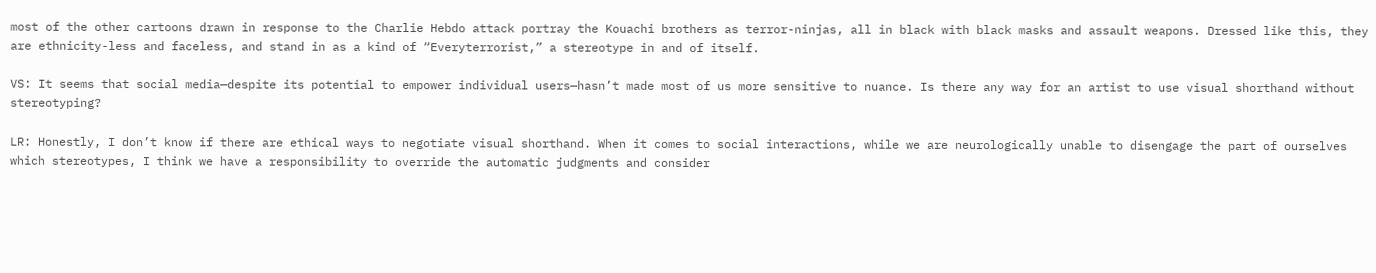most of the other cartoons drawn in response to the Charlie Hebdo attack portray the Kouachi brothers as terror-ninjas, all in black with black masks and assault weapons. Dressed like this, they are ethnicity-less and faceless, and stand in as a kind of “Everyterrorist,” a stereotype in and of itself.

VS: It seems that social media—despite its potential to empower individual users—hasn’t made most of us more sensitive to nuance. Is there any way for an artist to use visual shorthand without stereotyping?

LR: Honestly, I don’t know if there are ethical ways to negotiate visual shorthand. When it comes to social interactions, while we are neurologically unable to disengage the part of ourselves which stereotypes, I think we have a responsibility to override the automatic judgments and consider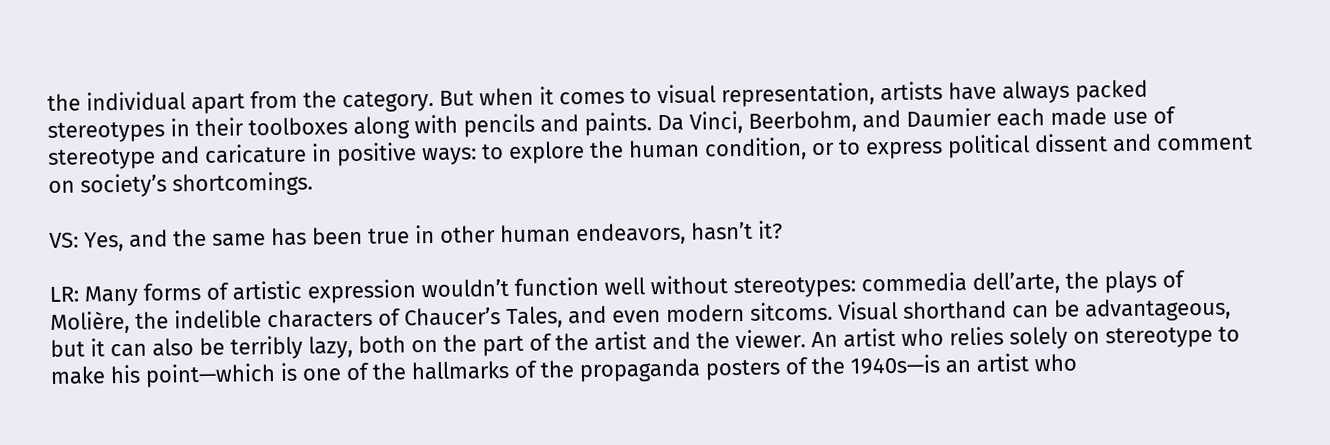the individual apart from the category. But when it comes to visual representation, artists have always packed stereotypes in their toolboxes along with pencils and paints. Da Vinci, Beerbohm, and Daumier each made use of stereotype and caricature in positive ways: to explore the human condition, or to express political dissent and comment on society’s shortcomings.

VS: Yes, and the same has been true in other human endeavors, hasn’t it?

LR: Many forms of artistic expression wouldn’t function well without stereotypes: commedia dell’arte, the plays of Molière, the indelible characters of Chaucer’s Tales, and even modern sitcoms. Visual shorthand can be advantageous, but it can also be terribly lazy, both on the part of the artist and the viewer. An artist who relies solely on stereotype to make his point—which is one of the hallmarks of the propaganda posters of the 1940s—is an artist who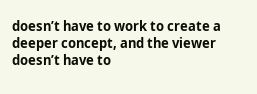doesn’t have to work to create a deeper concept, and the viewer doesn’t have to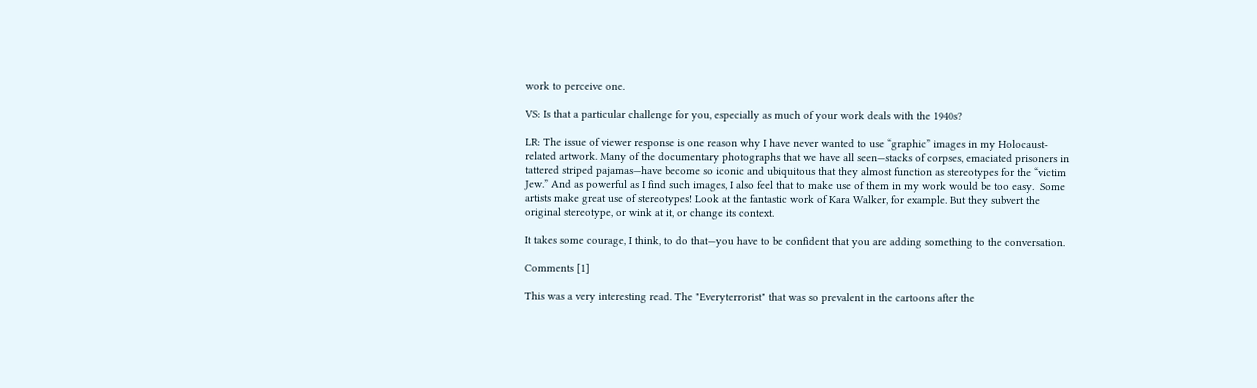work to perceive one.

VS: Is that a particular challenge for you, especially as much of your work deals with the 1940s?

LR: The issue of viewer response is one reason why I have never wanted to use “graphic” images in my Holocaust-related artwork. Many of the documentary photographs that we have all seen—stacks of corpses, emaciated prisoners in tattered striped pajamas—have become so iconic and ubiquitous that they almost function as stereotypes for the “victim Jew.” And as powerful as I find such images, I also feel that to make use of them in my work would be too easy.  Some artists make great use of stereotypes! Look at the fantastic work of Kara Walker, for example. But they subvert the original stereotype, or wink at it, or change its context.

It takes some courage, I think, to do that—you have to be confident that you are adding something to the conversation.

Comments [1]

This was a very interesting read. The "Everyterrorist" that was so prevalent in the cartoons after the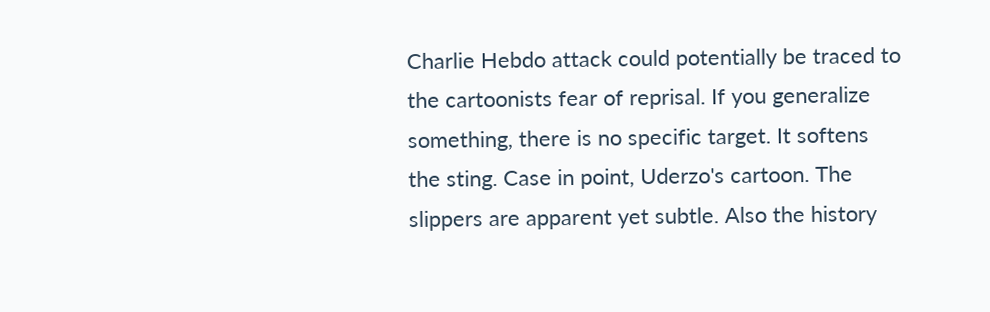Charlie Hebdo attack could potentially be traced to the cartoonists fear of reprisal. If you generalize something, there is no specific target. It softens the sting. Case in point, Uderzo's cartoon. The slippers are apparent yet subtle. Also the history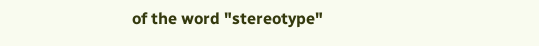of the word "stereotype"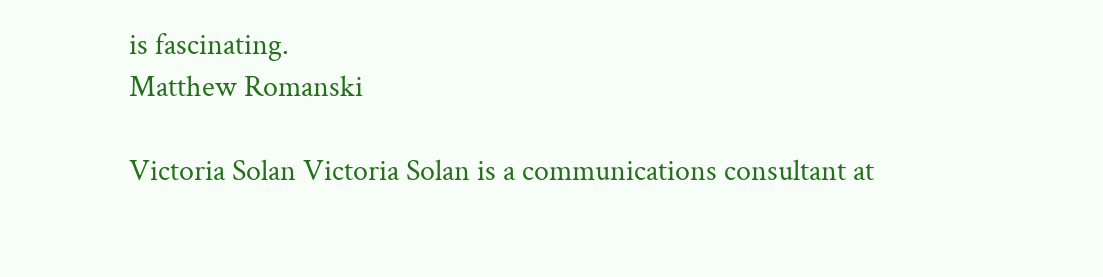is fascinating.
Matthew Romanski

Victoria Solan Victoria Solan is a communications consultant at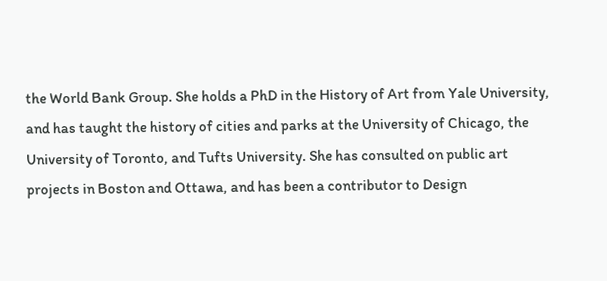the World Bank Group. She holds a PhD in the History of Art from Yale University, and has taught the history of cities and parks at the University of Chicago, the University of Toronto, and Tufts University. She has consulted on public art projects in Boston and Ottawa, and has been a contributor to Design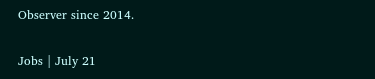Observer since 2014.

Jobs | July 21